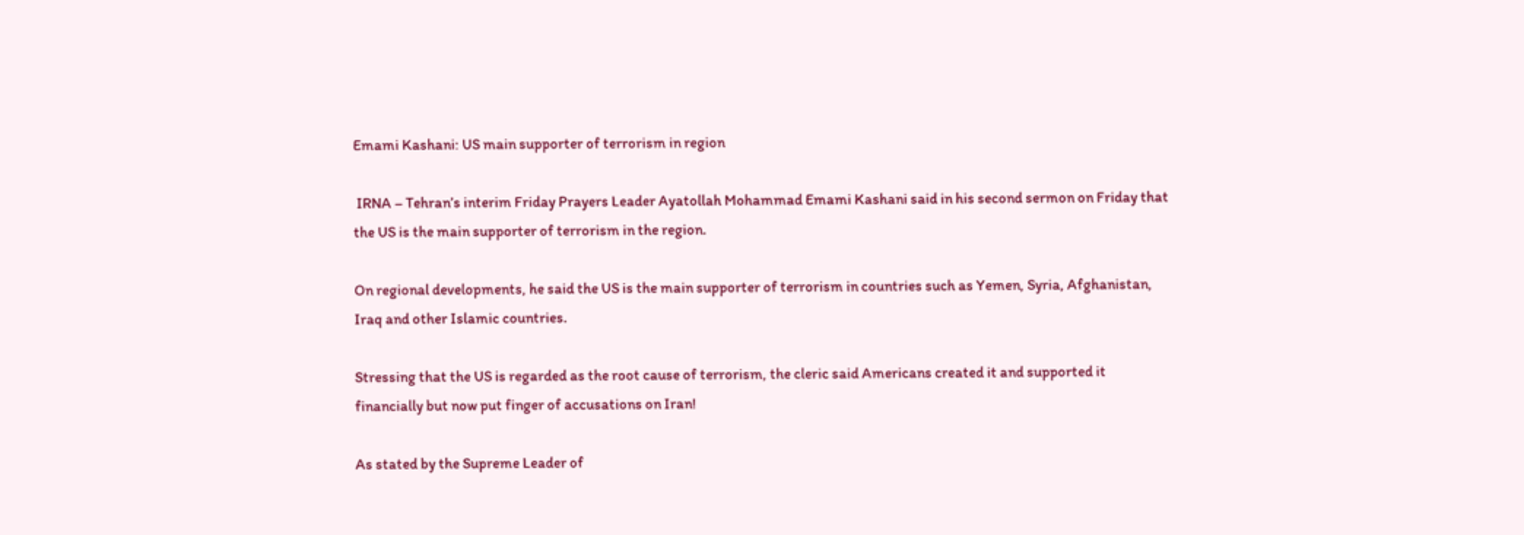Emami Kashani: US main supporter of terrorism in region

 IRNA – Tehran’s interim Friday Prayers Leader Ayatollah Mohammad Emami Kashani said in his second sermon on Friday that the US is the main supporter of terrorism in the region.

On regional developments, he said the US is the main supporter of terrorism in countries such as Yemen, Syria, Afghanistan, Iraq and other Islamic countries.

Stressing that the US is regarded as the root cause of terrorism, the cleric said Americans created it and supported it financially but now put finger of accusations on Iran!

As stated by the Supreme Leader of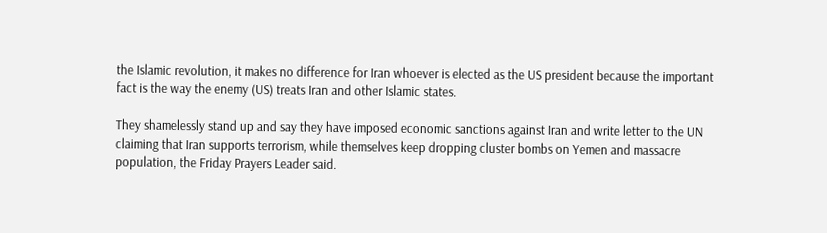the Islamic revolution, it makes no difference for Iran whoever is elected as the US president because the important fact is the way the enemy (US) treats Iran and other Islamic states.

They shamelessly stand up and say they have imposed economic sanctions against Iran and write letter to the UN claiming that Iran supports terrorism, while themselves keep dropping cluster bombs on Yemen and massacre population, the Friday Prayers Leader said.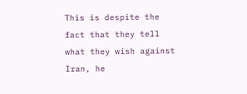This is despite the fact that they tell what they wish against Iran, he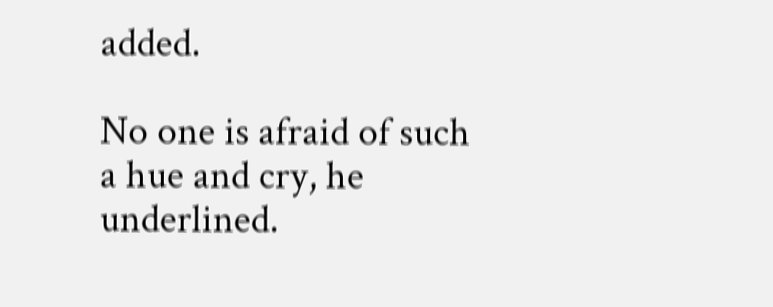added.

No one is afraid of such a hue and cry, he underlined.